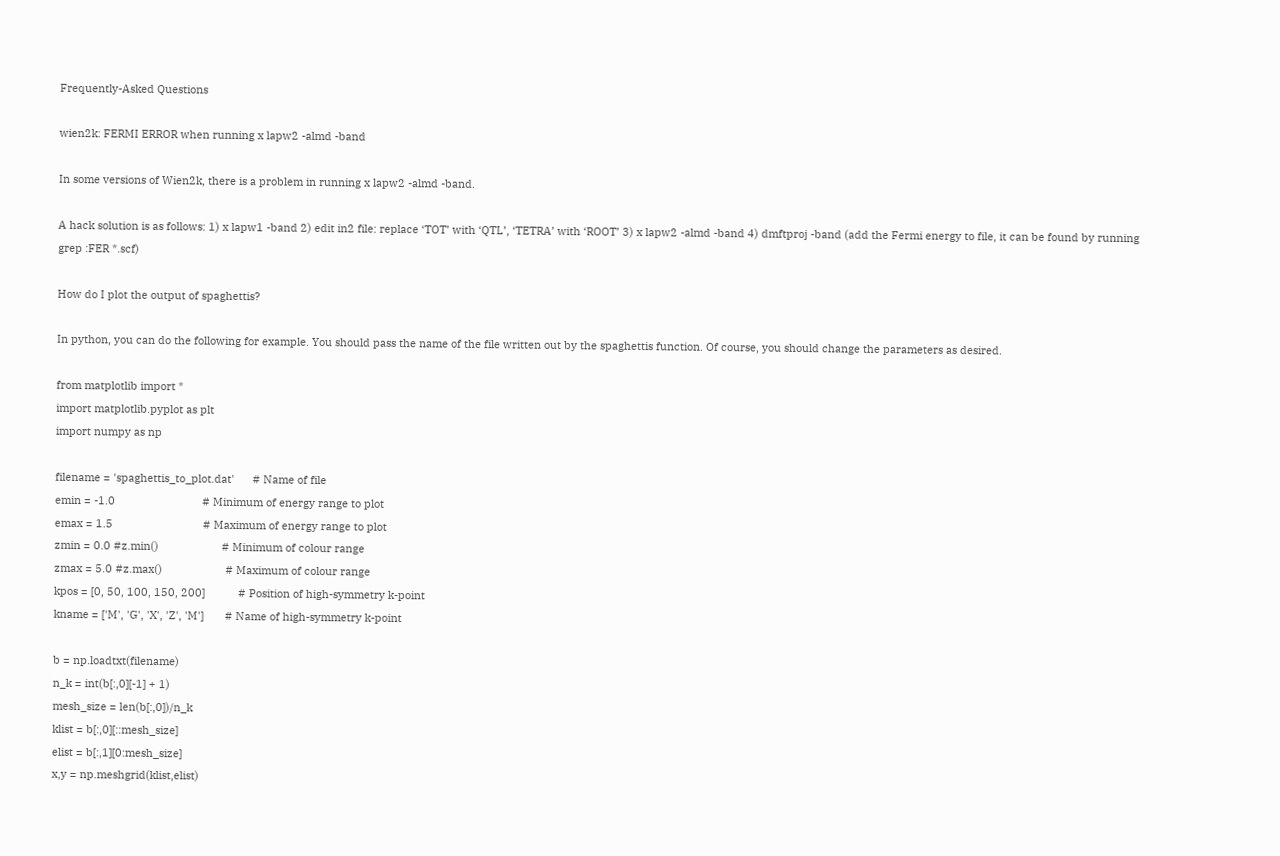Frequently-Asked Questions

wien2k: FERMI ERROR when running x lapw2 -almd -band

In some versions of Wien2k, there is a problem in running x lapw2 -almd -band.

A hack solution is as follows: 1) x lapw1 -band 2) edit in2 file: replace ‘TOT’ with ‘QTL’, ‘TETRA’ with ‘ROOT’ 3) x lapw2 -almd -band 4) dmftproj -band (add the Fermi energy to file, it can be found by running grep :FER *.scf)

How do I plot the output of spaghettis?

In python, you can do the following for example. You should pass the name of the file written out by the spaghettis function. Of course, you should change the parameters as desired.

from matplotlib import *
import matplotlib.pyplot as plt
import numpy as np

filename = 'spaghettis_to_plot.dat'      # Name of file
emin = -1.0                             # Minimum of energy range to plot
emax = 1.5                              # Maximum of energy range to plot
zmin = 0.0 #z.min()                     # Minimum of colour range
zmax = 5.0 #z.max()                     # Maximum of colour range
kpos = [0, 50, 100, 150, 200]           # Position of high-symmetry k-point
kname = ['M', 'G', 'X', 'Z', 'M']       # Name of high-symmetry k-point

b = np.loadtxt(filename)
n_k = int(b[:,0][-1] + 1)
mesh_size = len(b[:,0])/n_k
klist = b[:,0][::mesh_size]
elist = b[:,1][0:mesh_size]
x,y = np.meshgrid(klist,elist)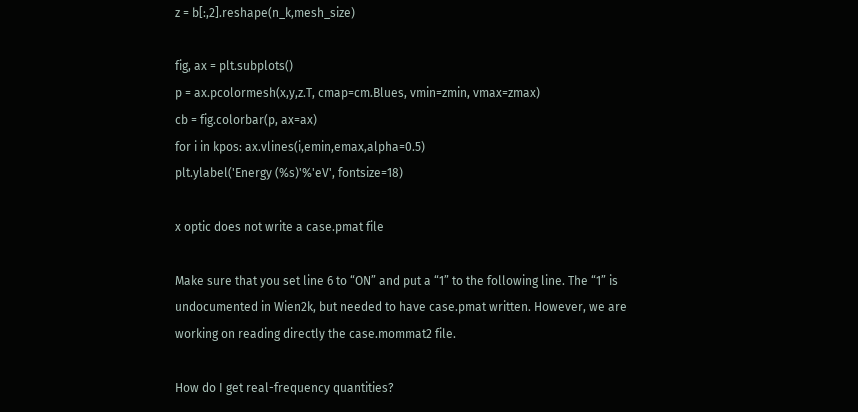z = b[:,2].reshape(n_k,mesh_size)

fig, ax = plt.subplots()
p = ax.pcolormesh(x,y,z.T, cmap=cm.Blues, vmin=zmin, vmax=zmax)
cb = fig.colorbar(p, ax=ax)
for i in kpos: ax.vlines(i,emin,emax,alpha=0.5)
plt.ylabel('Energy (%s)'%'eV', fontsize=18)

x optic does not write a case.pmat file

Make sure that you set line 6 to “ON” and put a “1” to the following line. The “1” is undocumented in Wien2k, but needed to have case.pmat written. However, we are working on reading directly the case.mommat2 file.

How do I get real-frequency quantities?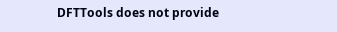DFTTools does not provide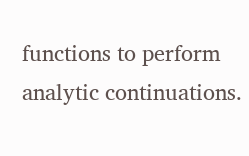functions to perform analytic continuations.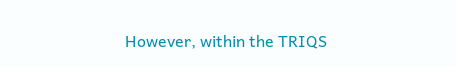However, within the TRIQS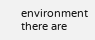environment there are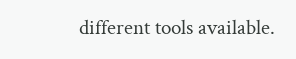different tools available.